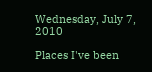Wednesday, July 7, 2010

Places I've been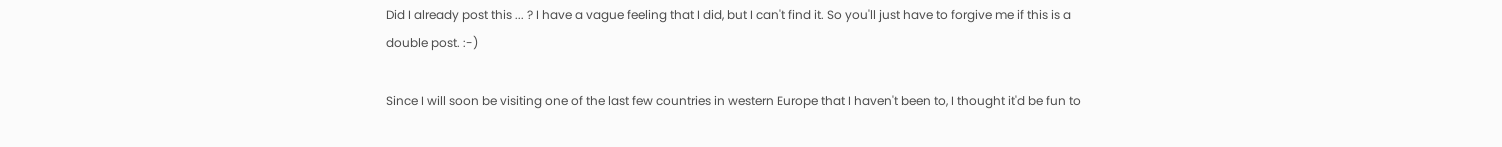Did I already post this ... ? I have a vague feeling that I did, but I can't find it. So you'll just have to forgive me if this is a double post. :-)

Since I will soon be visiting one of the last few countries in western Europe that I haven't been to, I thought it'd be fun to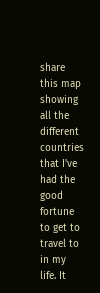share this map showing all the different countries that I've had the good fortune to get to travel to in my life. It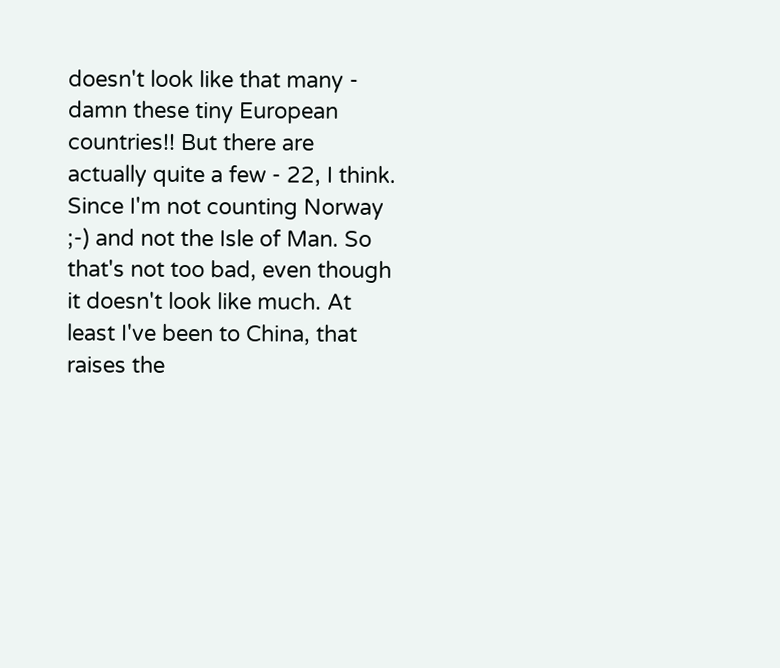doesn't look like that many - damn these tiny European countries!! But there are actually quite a few - 22, I think. Since I'm not counting Norway ;-) and not the Isle of Man. So that's not too bad, even though it doesn't look like much. At least I've been to China, that raises the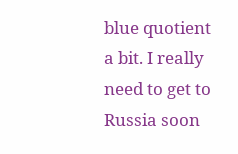blue quotient a bit. I really need to get to Russia soon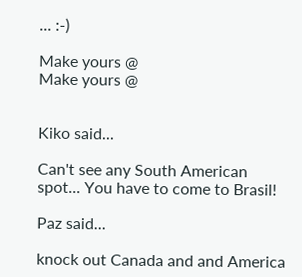... :-)

Make yours @
Make yours @


Kiko said...

Can't see any South American spot... You have to come to Brasil!

Paz said...

knock out Canada and and America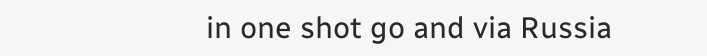in one shot go and via Russia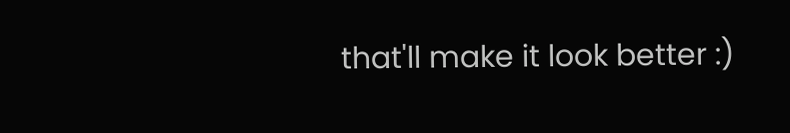that'll make it look better :)